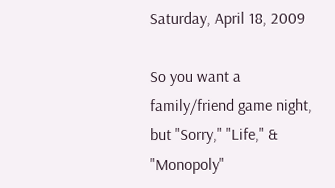Saturday, April 18, 2009

So you want a family/friend game night, but "Sorry," "Life," & "Monopoly"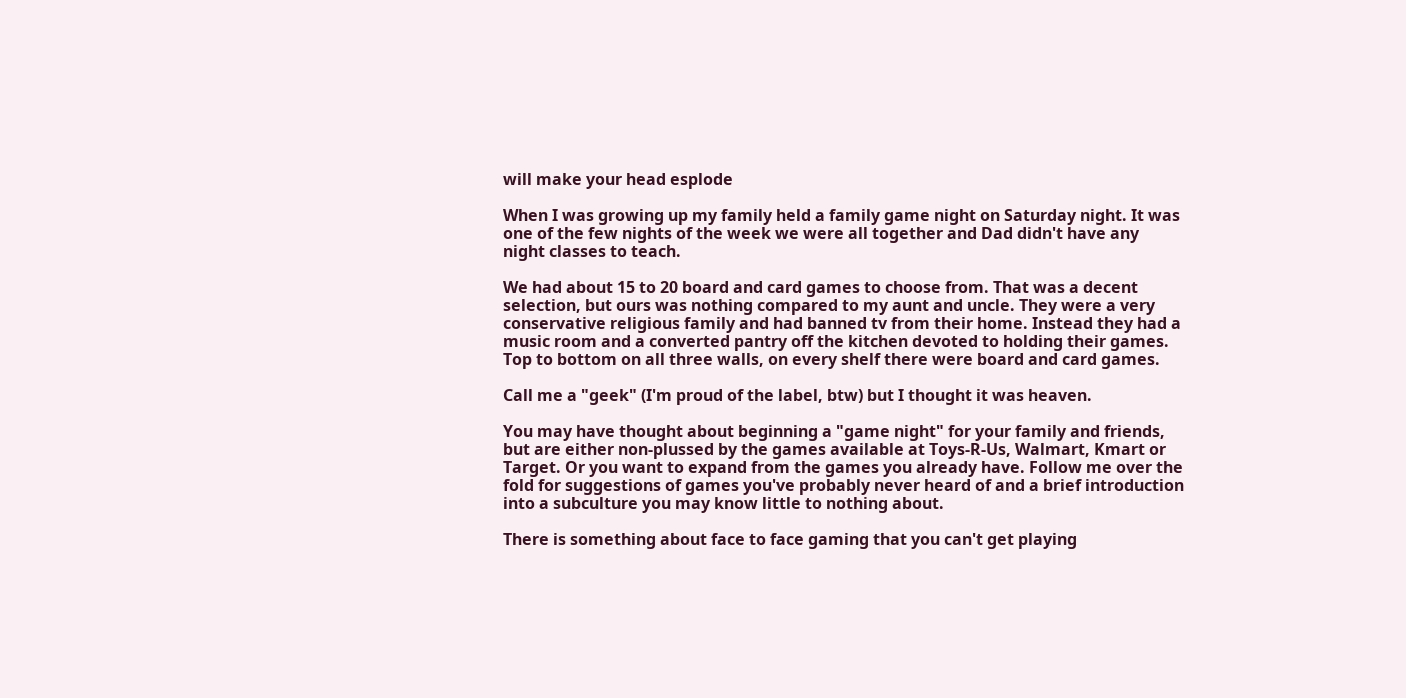will make your head esplode

When I was growing up my family held a family game night on Saturday night. It was one of the few nights of the week we were all together and Dad didn't have any night classes to teach.

We had about 15 to 20 board and card games to choose from. That was a decent selection, but ours was nothing compared to my aunt and uncle. They were a very conservative religious family and had banned tv from their home. Instead they had a music room and a converted pantry off the kitchen devoted to holding their games. Top to bottom on all three walls, on every shelf there were board and card games.

Call me a "geek" (I'm proud of the label, btw) but I thought it was heaven.

You may have thought about beginning a "game night" for your family and friends, but are either non-plussed by the games available at Toys-R-Us, Walmart, Kmart or Target. Or you want to expand from the games you already have. Follow me over the fold for suggestions of games you've probably never heard of and a brief introduction into a subculture you may know little to nothing about.

There is something about face to face gaming that you can't get playing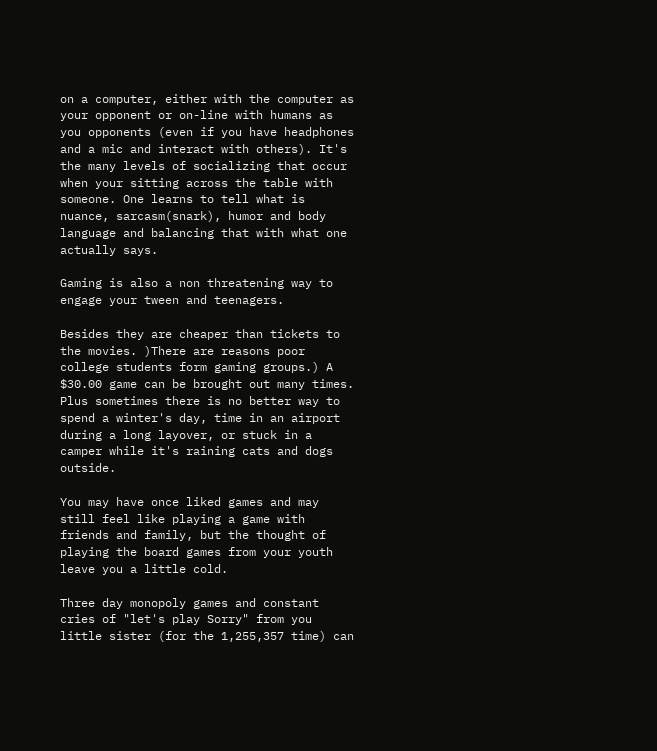on a computer, either with the computer as your opponent or on-line with humans as you opponents (even if you have headphones and a mic and interact with others). It's the many levels of socializing that occur when your sitting across the table with someone. One learns to tell what is nuance, sarcasm(snark), humor and body language and balancing that with what one actually says.

Gaming is also a non threatening way to engage your tween and teenagers.

Besides they are cheaper than tickets to the movies. )There are reasons poor college students form gaming groups.) A $30.00 game can be brought out many times. Plus sometimes there is no better way to spend a winter's day, time in an airport during a long layover, or stuck in a camper while it's raining cats and dogs outside.

You may have once liked games and may still feel like playing a game with friends and family, but the thought of playing the board games from your youth leave you a little cold.

Three day monopoly games and constant cries of "let's play Sorry" from you little sister (for the 1,255,357 time) can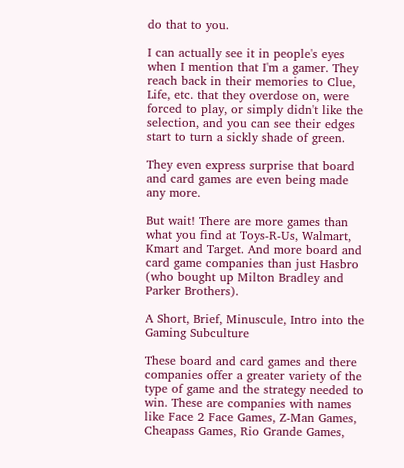do that to you.

I can actually see it in people's eyes when I mention that I'm a gamer. They reach back in their memories to Clue, Life, etc. that they overdose on, were forced to play, or simply didn't like the selection, and you can see their edges start to turn a sickly shade of green.

They even express surprise that board and card games are even being made any more.

But wait! There are more games than what you find at Toys-R-Us, Walmart, Kmart and Target. And more board and card game companies than just Hasbro (who bought up Milton Bradley and Parker Brothers).

A Short, Brief, Minuscule, Intro into the Gaming Subculture

These board and card games and there companies offer a greater variety of the type of game and the strategy needed to win. These are companies with names like Face 2 Face Games, Z-Man Games, Cheapass Games, Rio Grande Games,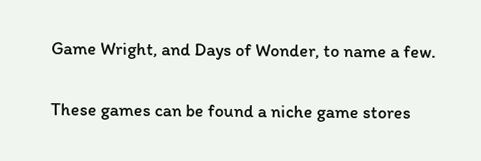Game Wright, and Days of Wonder, to name a few.

These games can be found a niche game stores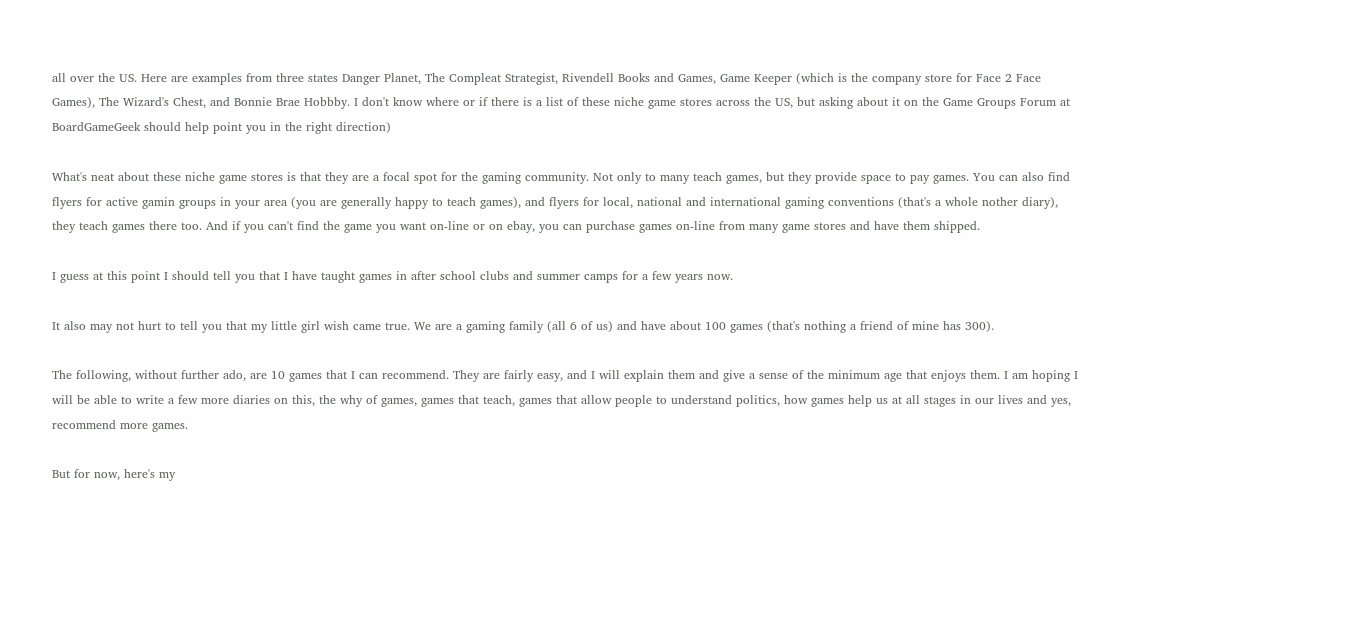all over the US. Here are examples from three states Danger Planet, The Compleat Strategist, Rivendell Books and Games, Game Keeper (which is the company store for Face 2 Face Games), The Wizard's Chest, and Bonnie Brae Hobbby. I don't know where or if there is a list of these niche game stores across the US, but asking about it on the Game Groups Forum at BoardGameGeek should help point you in the right direction)

What's neat about these niche game stores is that they are a focal spot for the gaming community. Not only to many teach games, but they provide space to pay games. You can also find flyers for active gamin groups in your area (you are generally happy to teach games), and flyers for local, national and international gaming conventions (that's a whole nother diary), they teach games there too. And if you can't find the game you want on-line or on ebay, you can purchase games on-line from many game stores and have them shipped.

I guess at this point I should tell you that I have taught games in after school clubs and summer camps for a few years now.

It also may not hurt to tell you that my little girl wish came true. We are a gaming family (all 6 of us) and have about 100 games (that's nothing a friend of mine has 300).

The following, without further ado, are 10 games that I can recommend. They are fairly easy, and I will explain them and give a sense of the minimum age that enjoys them. I am hoping I will be able to write a few more diaries on this, the why of games, games that teach, games that allow people to understand politics, how games help us at all stages in our lives and yes, recommend more games.

But for now, here's my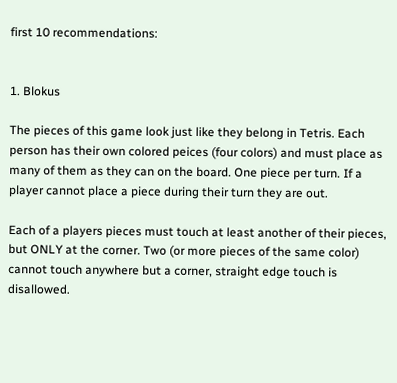first 10 recommendations:


1. Blokus

The pieces of this game look just like they belong in Tetris. Each person has their own colored peices (four colors) and must place as many of them as they can on the board. One piece per turn. If a player cannot place a piece during their turn they are out.

Each of a players pieces must touch at least another of their pieces, but ONLY at the corner. Two (or more pieces of the same color) cannot touch anywhere but a corner, straight edge touch is disallowed.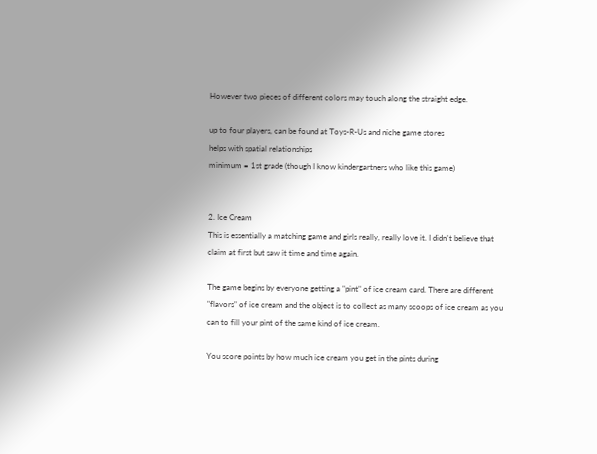However two pieces of different colors may touch along the straight edge.

up to four players, can be found at Toys-R-Us and niche game stores
helps with spatial relationships
minimum = 1st grade (though I know kindergartners who like this game)


2. Ice Cream
This is essentially a matching game and girls really, really love it. I didn't believe that claim at first but saw it time and time again.

The game begins by everyone getting a "pint" of ice cream card. There are different "flavors" of ice cream and the object is to collect as many scoops of ice cream as you can to fill your pint of the same kind of ice cream.

You score points by how much ice cream you get in the pints during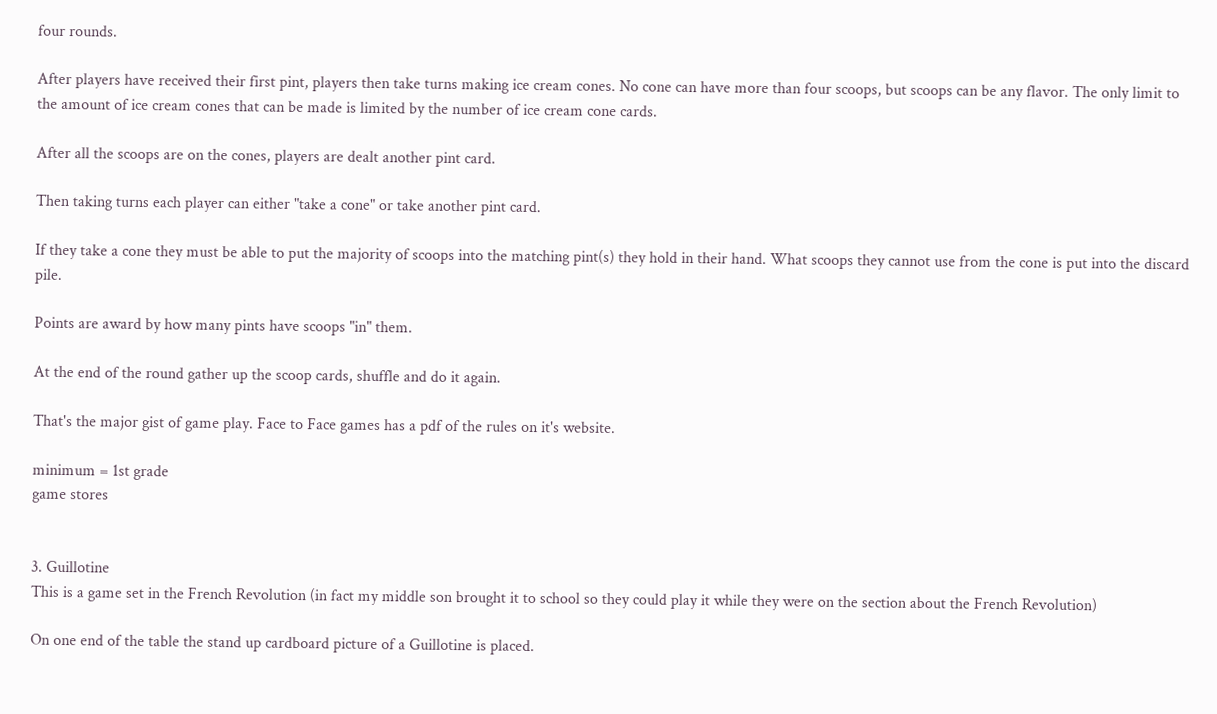four rounds.

After players have received their first pint, players then take turns making ice cream cones. No cone can have more than four scoops, but scoops can be any flavor. The only limit to the amount of ice cream cones that can be made is limited by the number of ice cream cone cards.

After all the scoops are on the cones, players are dealt another pint card.

Then taking turns each player can either "take a cone" or take another pint card.

If they take a cone they must be able to put the majority of scoops into the matching pint(s) they hold in their hand. What scoops they cannot use from the cone is put into the discard pile.

Points are award by how many pints have scoops "in" them.

At the end of the round gather up the scoop cards, shuffle and do it again.

That's the major gist of game play. Face to Face games has a pdf of the rules on it's website.

minimum = 1st grade
game stores


3. Guillotine
This is a game set in the French Revolution (in fact my middle son brought it to school so they could play it while they were on the section about the French Revolution)

On one end of the table the stand up cardboard picture of a Guillotine is placed.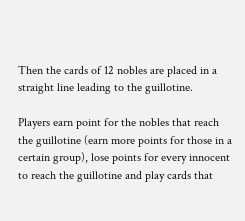Then the cards of 12 nobles are placed in a straight line leading to the guillotine.

Players earn point for the nobles that reach the guillotine (earn more points for those in a certain group), lose points for every innocent to reach the guillotine and play cards that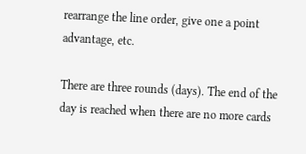rearrange the line order, give one a point advantage, etc.

There are three rounds (days). The end of the day is reached when there are no more cards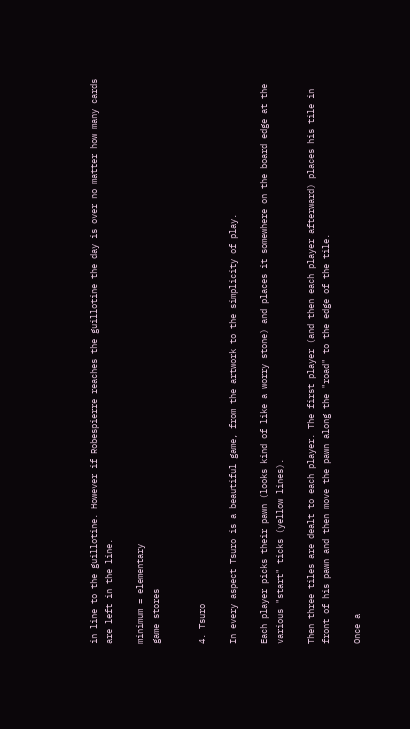in line to the guillotine. However if Robespierre reaches the guillotine the day is over no matter how many cards are left in the line.

minimum = elementary
game stores


4. Tsuro

In every aspect Tsuro is a beautiful game, from the artwork to the simplicity of play.

Each player picks their pawn (looks kind of like a worry stone) and places it somewhere on the board edge at the various "start" ticks (yellow lines).

Then three tiles are dealt to each player. The first player (and then each player afterward) places his tile in front of his pawn and then move the pawn along the "road" to the edge of the tile.

Once a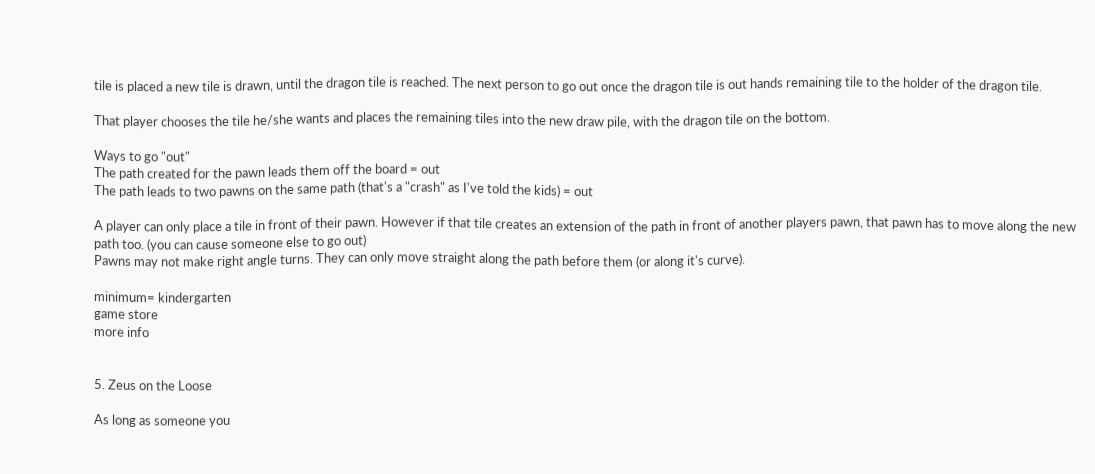tile is placed a new tile is drawn, until the dragon tile is reached. The next person to go out once the dragon tile is out hands remaining tile to the holder of the dragon tile.

That player chooses the tile he/she wants and places the remaining tiles into the new draw pile, with the dragon tile on the bottom.

Ways to go "out"
The path created for the pawn leads them off the board = out
The path leads to two pawns on the same path (that's a "crash" as I've told the kids) = out

A player can only place a tile in front of their pawn. However if that tile creates an extension of the path in front of another players pawn, that pawn has to move along the new path too. (you can cause someone else to go out)
Pawns may not make right angle turns. They can only move straight along the path before them (or along it's curve).

minimum= kindergarten
game store
more info


5. Zeus on the Loose

As long as someone you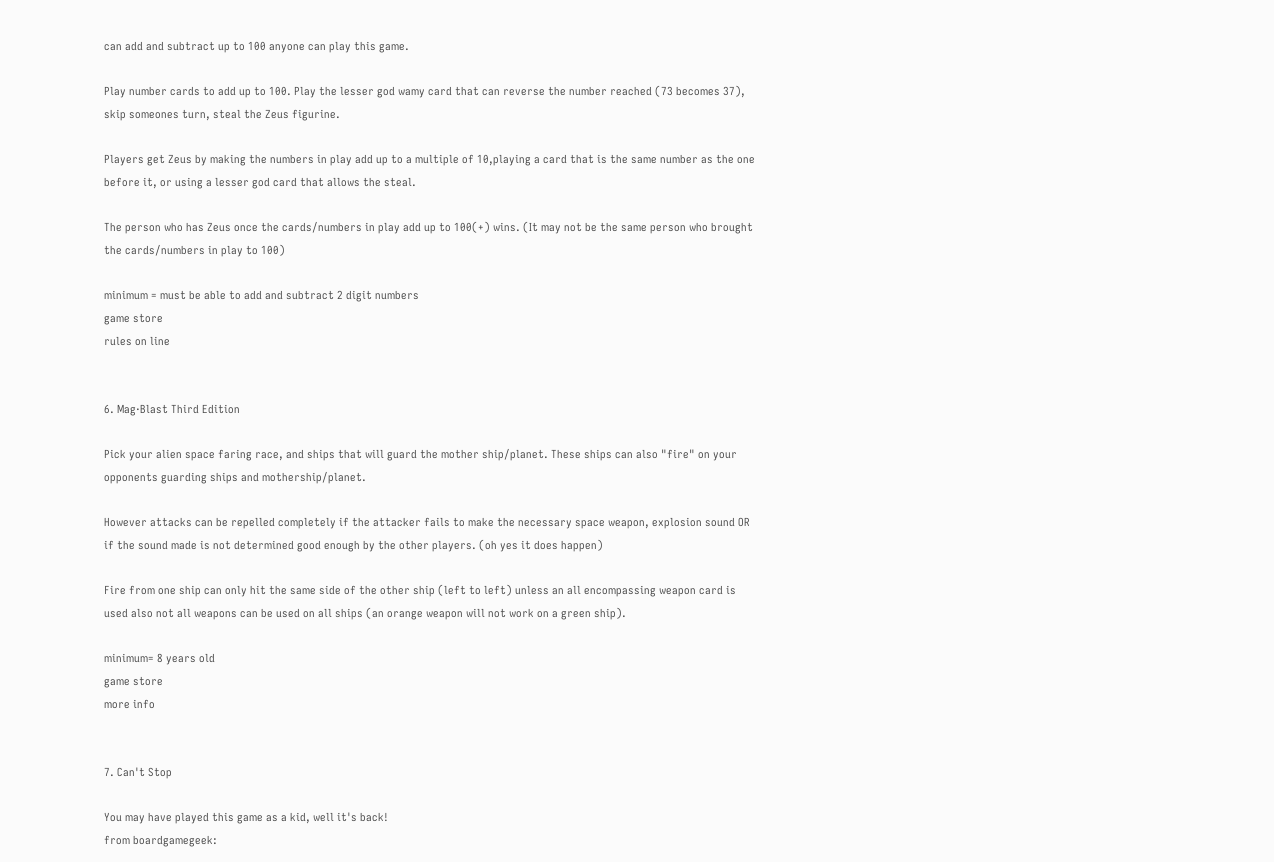can add and subtract up to 100 anyone can play this game.

Play number cards to add up to 100. Play the lesser god wamy card that can reverse the number reached (73 becomes 37), skip someones turn, steal the Zeus figurine.

Players get Zeus by making the numbers in play add up to a multiple of 10,playing a card that is the same number as the one before it, or using a lesser god card that allows the steal.

The person who has Zeus once the cards/numbers in play add up to 100(+) wins. (It may not be the same person who brought the cards/numbers in play to 100)

minimum = must be able to add and subtract 2 digit numbers
game store
rules on line


6. Mag·Blast Third Edition

Pick your alien space faring race, and ships that will guard the mother ship/planet. These ships can also "fire" on your opponents guarding ships and mothership/planet.

However attacks can be repelled completely if the attacker fails to make the necessary space weapon, explosion sound OR if the sound made is not determined good enough by the other players. (oh yes it does happen)

Fire from one ship can only hit the same side of the other ship (left to left) unless an all encompassing weapon card is used also not all weapons can be used on all ships (an orange weapon will not work on a green ship).

minimum= 8 years old
game store
more info


7. Can't Stop

You may have played this game as a kid, well it's back!
from boardgamegeek: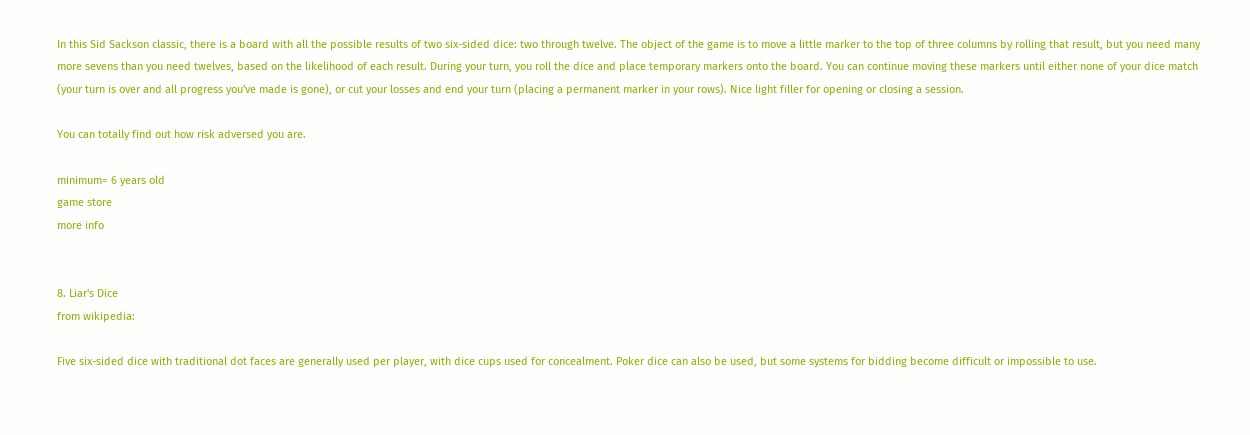In this Sid Sackson classic, there is a board with all the possible results of two six-sided dice: two through twelve. The object of the game is to move a little marker to the top of three columns by rolling that result, but you need many more sevens than you need twelves, based on the likelihood of each result. During your turn, you roll the dice and place temporary markers onto the board. You can continue moving these markers until either none of your dice match (your turn is over and all progress you've made is gone), or cut your losses and end your turn (placing a permanent marker in your rows). Nice light filler for opening or closing a session.

You can totally find out how risk adversed you are.

minimum= 6 years old
game store
more info


8. Liar's Dice
from wikipedia:

Five six-sided dice with traditional dot faces are generally used per player, with dice cups used for concealment. Poker dice can also be used, but some systems for bidding become difficult or impossible to use.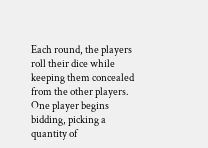Each round, the players roll their dice while keeping them concealed from the other players. One player begins bidding, picking a quantity of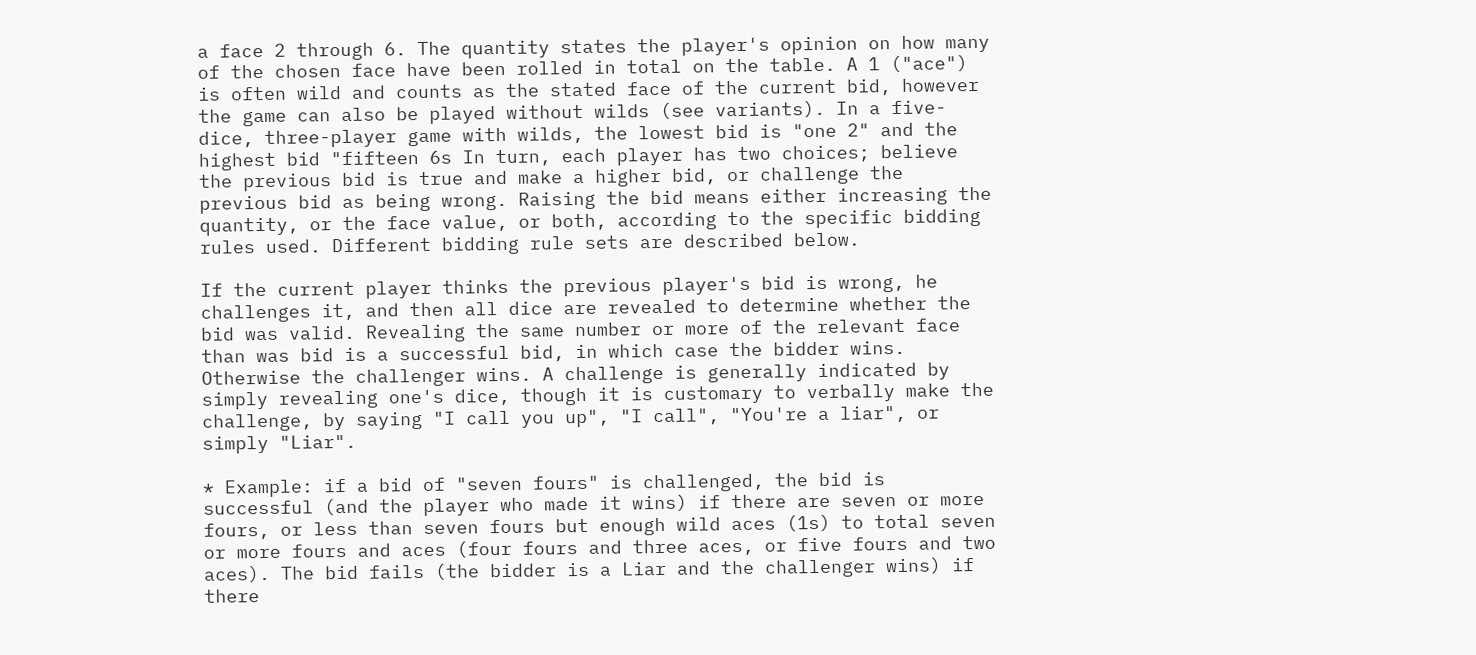a face 2 through 6. The quantity states the player's opinion on how many of the chosen face have been rolled in total on the table. A 1 ("ace") is often wild and counts as the stated face of the current bid, however the game can also be played without wilds (see variants). In a five-dice, three-player game with wilds, the lowest bid is "one 2" and the highest bid "fifteen 6s In turn, each player has two choices; believe the previous bid is true and make a higher bid, or challenge the previous bid as being wrong. Raising the bid means either increasing the quantity, or the face value, or both, according to the specific bidding rules used. Different bidding rule sets are described below.

If the current player thinks the previous player's bid is wrong, he challenges it, and then all dice are revealed to determine whether the bid was valid. Revealing the same number or more of the relevant face than was bid is a successful bid, in which case the bidder wins. Otherwise the challenger wins. A challenge is generally indicated by simply revealing one's dice, though it is customary to verbally make the challenge, by saying "I call you up", "I call", "You're a liar", or simply "Liar".

* Example: if a bid of "seven fours" is challenged, the bid is successful (and the player who made it wins) if there are seven or more fours, or less than seven fours but enough wild aces (1s) to total seven or more fours and aces (four fours and three aces, or five fours and two aces). The bid fails (the bidder is a Liar and the challenger wins) if there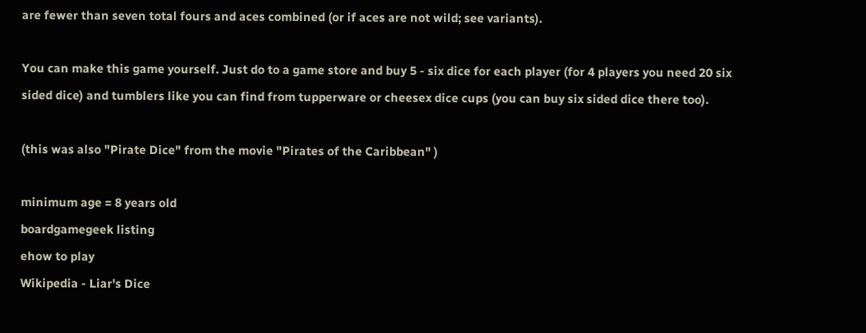are fewer than seven total fours and aces combined (or if aces are not wild; see variants).

You can make this game yourself. Just do to a game store and buy 5 - six dice for each player (for 4 players you need 20 six sided dice) and tumblers like you can find from tupperware or cheesex dice cups (you can buy six sided dice there too).

(this was also "Pirate Dice" from the movie "Pirates of the Caribbean" )

minimum age = 8 years old
boardgamegeek listing
ehow to play
Wikipedia - Liar's Dice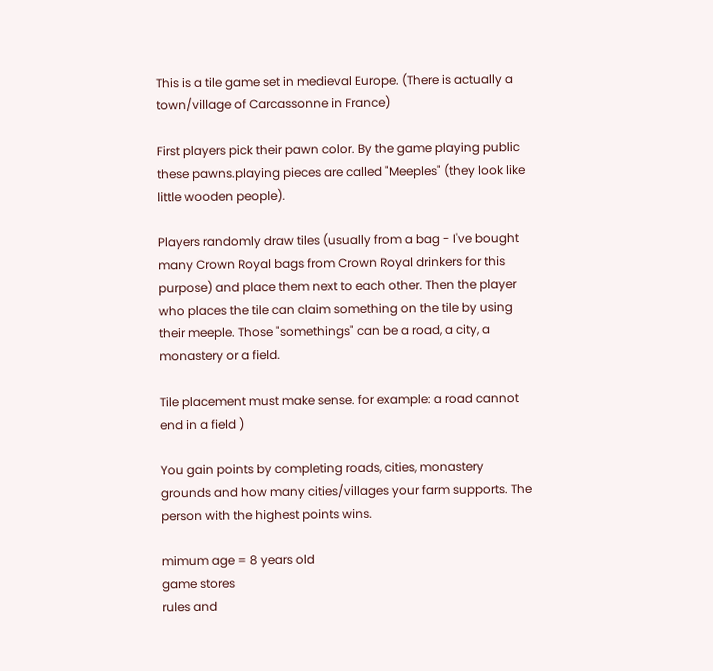This is a tile game set in medieval Europe. (There is actually a town/village of Carcassonne in France)

First players pick their pawn color. By the game playing public these pawns.playing pieces are called "Meeples" (they look like little wooden people).

Players randomly draw tiles (usually from a bag - I've bought many Crown Royal bags from Crown Royal drinkers for this purpose) and place them next to each other. Then the player who places the tile can claim something on the tile by using their meeple. Those "somethings" can be a road, a city, a monastery or a field.

Tile placement must make sense. for example: a road cannot end in a field )

You gain points by completing roads, cities, monastery grounds and how many cities/villages your farm supports. The person with the highest points wins.

mimum age = 8 years old
game stores
rules and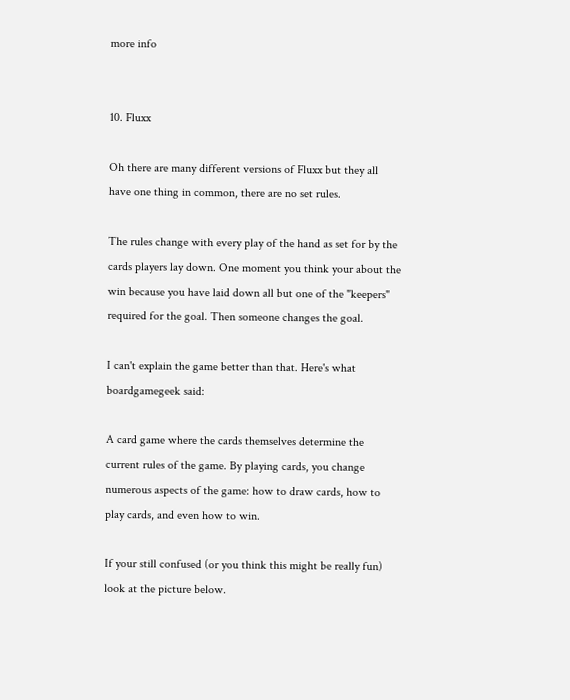more info


10. Fluxx

Oh there are many different versions of Fluxx but they all have one thing in common, there are no set rules.

The rules change with every play of the hand as set for by the cards players lay down. One moment you think your about the win because you have laid down all but one of the "keepers" required for the goal. Then someone changes the goal.

I can't explain the game better than that. Here's what boardgamegeek said:

A card game where the cards themselves determine the current rules of the game. By playing cards, you change numerous aspects of the game: how to draw cards, how to play cards, and even how to win.

If your still confused (or you think this might be really fun) look at the picture below.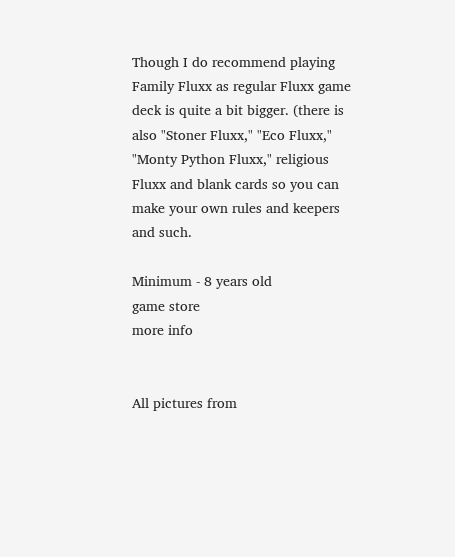Though I do recommend playing Family Fluxx as regular Fluxx game deck is quite a bit bigger. (there is also "Stoner Fluxx," "Eco Fluxx," "Monty Python Fluxx," religious Fluxx and blank cards so you can make your own rules and keepers and such.

Minimum - 8 years old
game store
more info


All pictures from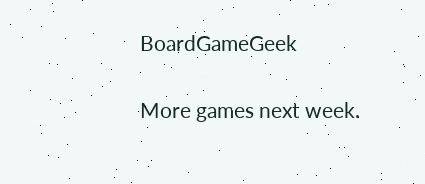BoardGameGeek

More games next week.